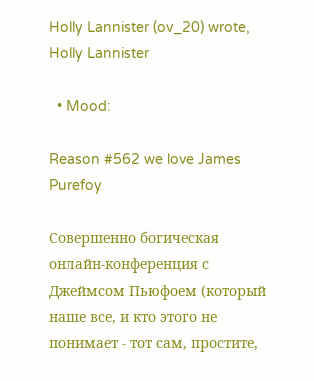Holly Lannister (ov_20) wrote,
Holly Lannister

  • Mood:

Reason #562 we love James Purefoy

Совершенно богическая онлайн-конференция с Джеймсом Пьюфоем (который наше все, и кто этого не понимает - тот сам, простите,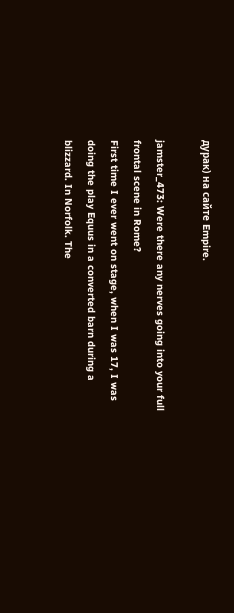дурак) на сайте Empire.

jamster_473: Were there any nerves going into your full frontal scene in Rome?
First time I ever went on stage, when I was 17, I was doing the play Equus in a converted barn during a blizzard. In Norfolk. The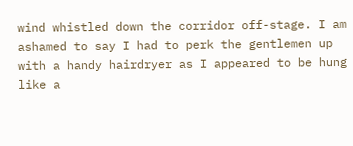wind whistled down the corridor off-stage. I am ashamed to say I had to perk the gentlemen up with a handy hairdryer as I appeared to be hung like a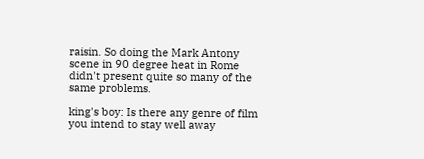raisin. So doing the Mark Antony scene in 90 degree heat in Rome didn't present quite so many of the same problems.

king's boy: Is there any genre of film you intend to stay well away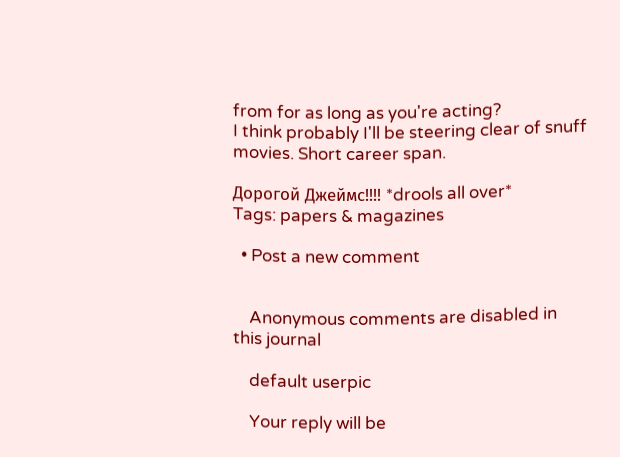from for as long as you're acting?
I think probably I'll be steering clear of snuff movies. Short career span.

Дорогой Джеймс!!!! *drools all over*
Tags: papers & magazines

  • Post a new comment


    Anonymous comments are disabled in this journal

    default userpic

    Your reply will be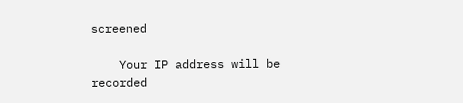screened

    Your IP address will be recorded